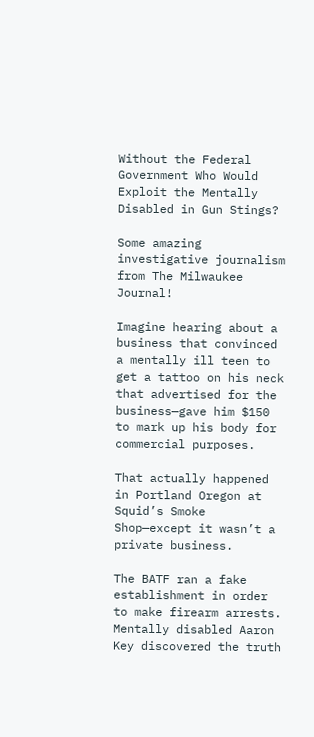Without the Federal Government Who Would Exploit the Mentally Disabled in Gun Stings?

Some amazing investigative journalism from The Milwaukee Journal!

Imagine hearing about a business that convinced a mentally ill teen to get a tattoo on his neck that advertised for the business—gave him $150 to mark up his body for commercial purposes.

That actually happened in Portland Oregon at Squid’s Smoke Shop—except it wasn’t a private business.

The BATF ran a fake establishment in order to make firearm arrests. Mentally disabled Aaron Key discovered the truth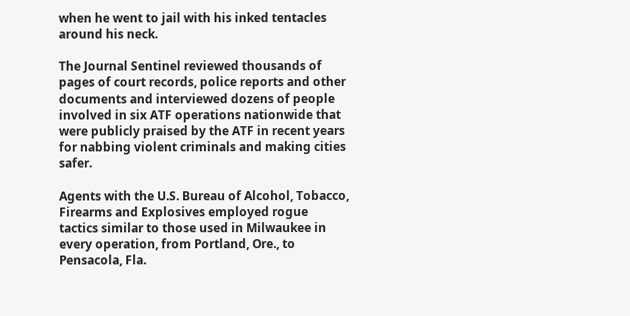when he went to jail with his inked tentacles around his neck.

The Journal Sentinel reviewed thousands of pages of court records, police reports and other documents and interviewed dozens of people involved in six ATF operations nationwide that were publicly praised by the ATF in recent years for nabbing violent criminals and making cities safer.

Agents with the U.S. Bureau of Alcohol, Tobacco, Firearms and Explosives employed rogue tactics similar to those used in Milwaukee in every operation, from Portland, Ore., to Pensacola, Fla.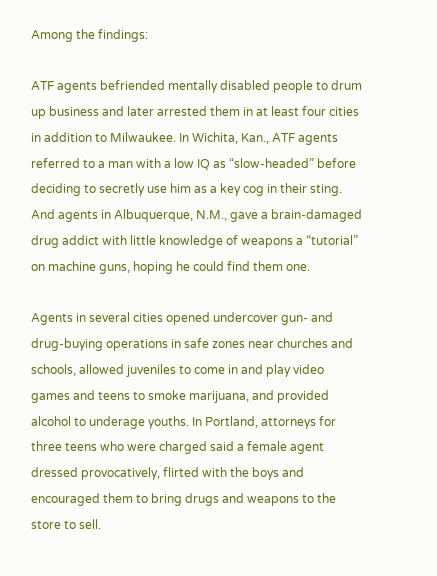Among the findings:

ATF agents befriended mentally disabled people to drum up business and later arrested them in at least four cities in addition to Milwaukee. In Wichita, Kan., ATF agents referred to a man with a low IQ as “slow-headed” before deciding to secretly use him as a key cog in their sting. And agents in Albuquerque, N.M., gave a brain-damaged drug addict with little knowledge of weapons a “tutorial” on machine guns, hoping he could find them one.

Agents in several cities opened undercover gun- and drug-buying operations in safe zones near churches and schools, allowed juveniles to come in and play video games and teens to smoke marijuana, and provided alcohol to underage youths. In Portland, attorneys for three teens who were charged said a female agent dressed provocatively, flirted with the boys and encouraged them to bring drugs and weapons to the store to sell.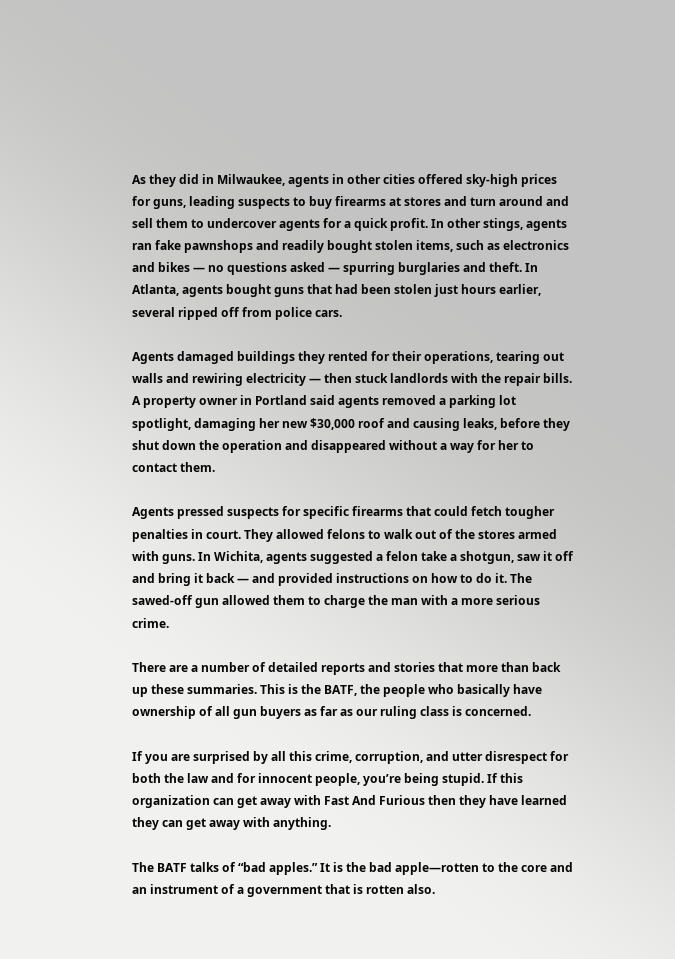As they did in Milwaukee, agents in other cities offered sky-high prices for guns, leading suspects to buy firearms at stores and turn around and sell them to undercover agents for a quick profit. In other stings, agents ran fake pawnshops and readily bought stolen items, such as electronics and bikes — no questions asked — spurring burglaries and theft. In Atlanta, agents bought guns that had been stolen just hours earlier, several ripped off from police cars.

Agents damaged buildings they rented for their operations, tearing out walls and rewiring electricity — then stuck landlords with the repair bills. A property owner in Portland said agents removed a parking lot spotlight, damaging her new $30,000 roof and causing leaks, before they shut down the operation and disappeared without a way for her to contact them.

Agents pressed suspects for specific firearms that could fetch tougher penalties in court. They allowed felons to walk out of the stores armed with guns. In Wichita, agents suggested a felon take a shotgun, saw it off and bring it back — and provided instructions on how to do it. The sawed-off gun allowed them to charge the man with a more serious crime.

There are a number of detailed reports and stories that more than back up these summaries. This is the BATF, the people who basically have ownership of all gun buyers as far as our ruling class is concerned.

If you are surprised by all this crime, corruption, and utter disrespect for both the law and for innocent people, you’re being stupid. If this organization can get away with Fast And Furious then they have learned they can get away with anything.

The BATF talks of “bad apples.” It is the bad apple—rotten to the core and an instrument of a government that is rotten also.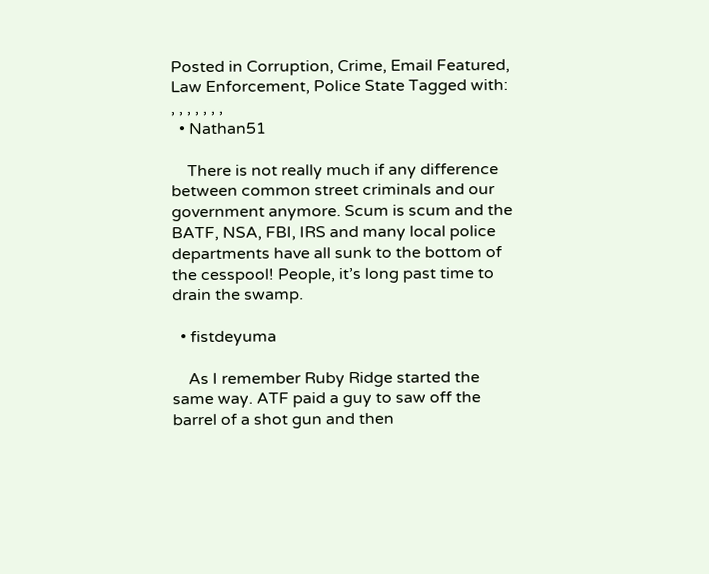Posted in Corruption, Crime, Email Featured, Law Enforcement, Police State Tagged with: , , , , , , ,
  • Nathan51

    There is not really much if any difference between common street criminals and our government anymore. Scum is scum and the BATF, NSA, FBI, IRS and many local police departments have all sunk to the bottom of the cesspool! People, it’s long past time to drain the swamp.

  • fistdeyuma

    As I remember Ruby Ridge started the same way. ATF paid a guy to saw off the barrel of a shot gun and then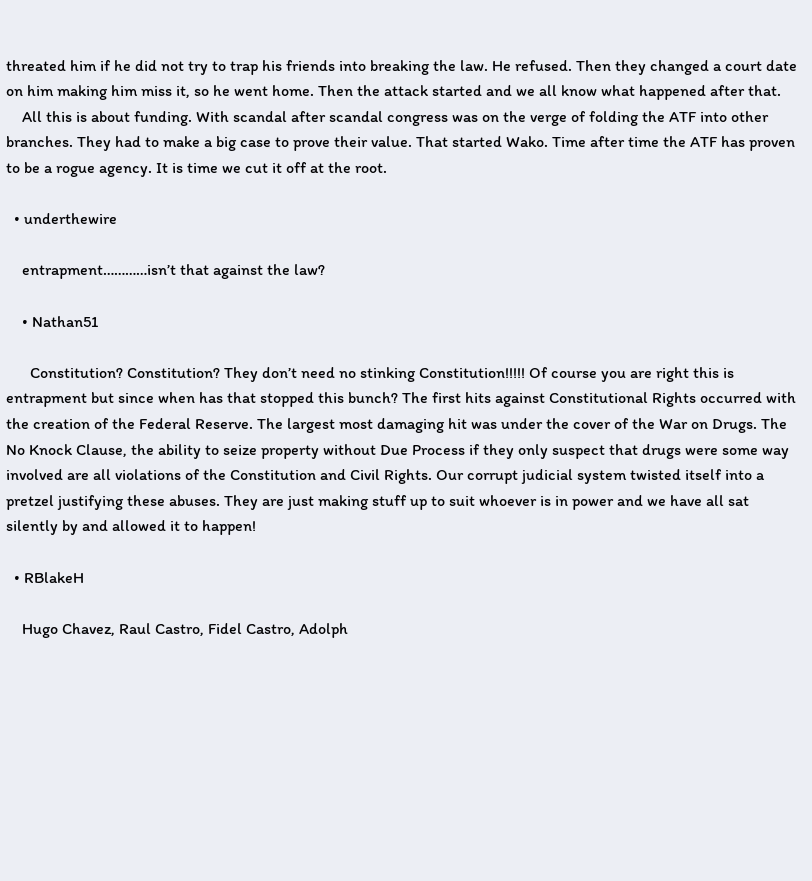threated him if he did not try to trap his friends into breaking the law. He refused. Then they changed a court date on him making him miss it, so he went home. Then the attack started and we all know what happened after that.
    All this is about funding. With scandal after scandal congress was on the verge of folding the ATF into other branches. They had to make a big case to prove their value. That started Wako. Time after time the ATF has proven to be a rogue agency. It is time we cut it off at the root.

  • underthewire

    entrapment…………isn’t that against the law?

    • Nathan51

      Constitution? Constitution? They don’t need no stinking Constitution!!!!! Of course you are right this is entrapment but since when has that stopped this bunch? The first hits against Constitutional Rights occurred with the creation of the Federal Reserve. The largest most damaging hit was under the cover of the War on Drugs. The No Knock Clause, the ability to seize property without Due Process if they only suspect that drugs were some way involved are all violations of the Constitution and Civil Rights. Our corrupt judicial system twisted itself into a pretzel justifying these abuses. They are just making stuff up to suit whoever is in power and we have all sat silently by and allowed it to happen!

  • RBlakeH

    Hugo Chavez, Raul Castro, Fidel Castro, Adolph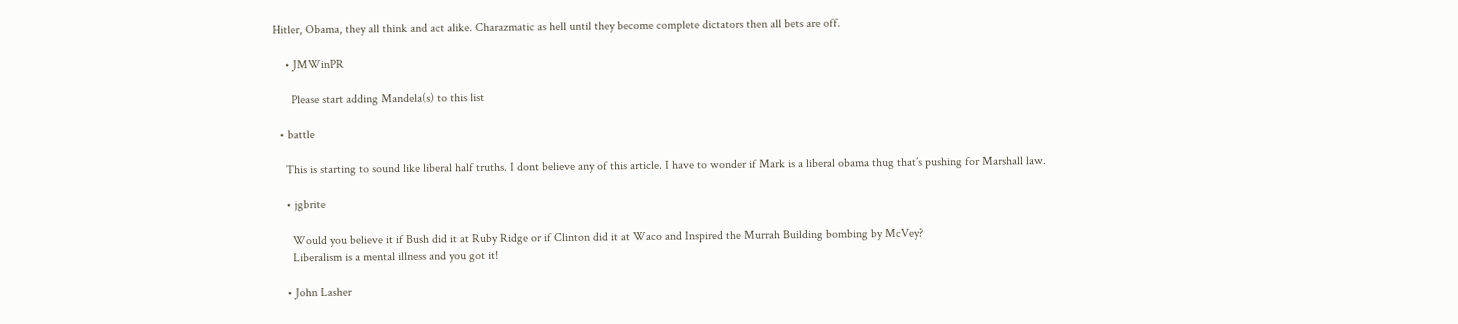Hitler, Obama, they all think and act alike. Charazmatic as hell until they become complete dictators then all bets are off.

    • JMWinPR

      Please start adding Mandela(s) to this list

  • battle

    This is starting to sound like liberal half truths. I dont believe any of this article. I have to wonder if Mark is a liberal obama thug that’s pushing for Marshall law.

    • jgbrite

      Would you believe it if Bush did it at Ruby Ridge or if Clinton did it at Waco and Inspired the Murrah Building bombing by McVey?
      Liberalism is a mental illness and you got it!

    • John Lasher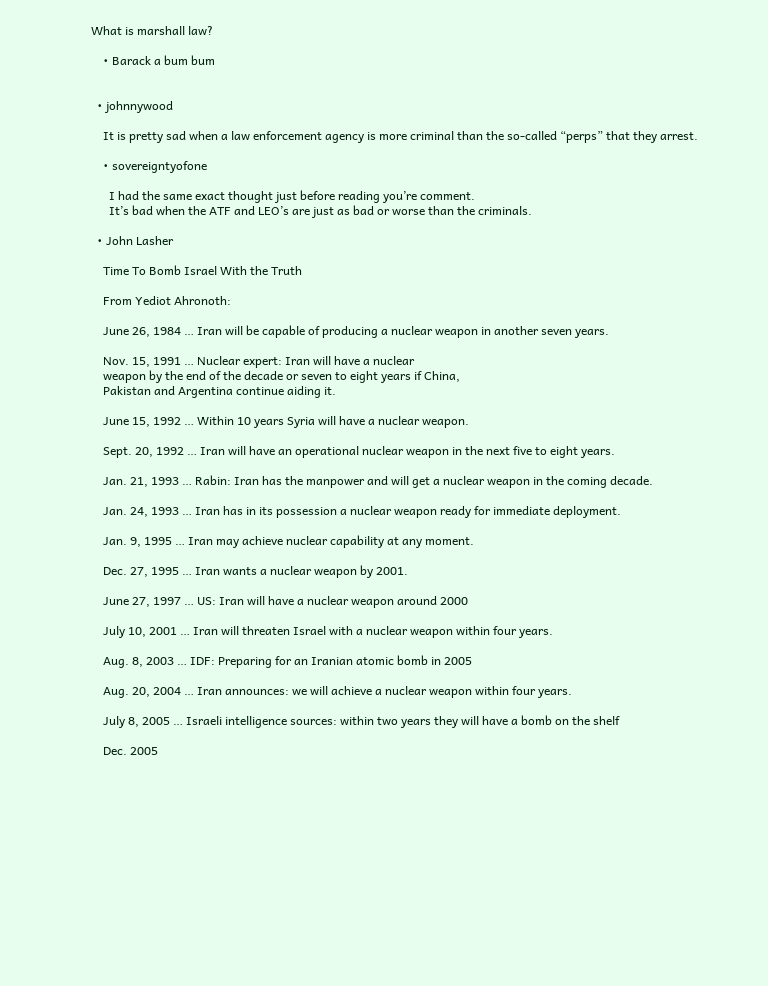What is marshall law?

    • Barack a bum bum


  • johnnywood

    It is pretty sad when a law enforcement agency is more criminal than the so-called “perps” that they arrest.

    • sovereigntyofone

      I had the same exact thought just before reading you’re comment.
      It’s bad when the ATF and LEO’s are just as bad or worse than the criminals.

  • John Lasher

    Time To Bomb Israel With the Truth

    From Yediot Ahronoth:

    June 26, 1984 … Iran will be capable of producing a nuclear weapon in another seven years.

    Nov. 15, 1991 … Nuclear expert: Iran will have a nuclear
    weapon by the end of the decade or seven to eight years if China,
    Pakistan and Argentina continue aiding it.

    June 15, 1992 … Within 10 years Syria will have a nuclear weapon.

    Sept. 20, 1992 … Iran will have an operational nuclear weapon in the next five to eight years.

    Jan. 21, 1993 … Rabin: Iran has the manpower and will get a nuclear weapon in the coming decade.

    Jan. 24, 1993 … Iran has in its possession a nuclear weapon ready for immediate deployment.

    Jan. 9, 1995 … Iran may achieve nuclear capability at any moment.

    Dec. 27, 1995 … Iran wants a nuclear weapon by 2001.

    June 27, 1997 … US: Iran will have a nuclear weapon around 2000

    July 10, 2001 … Iran will threaten Israel with a nuclear weapon within four years.

    Aug. 8, 2003 … IDF: Preparing for an Iranian atomic bomb in 2005

    Aug. 20, 2004 … Iran announces: we will achieve a nuclear weapon within four years.

    July 8, 2005 … Israeli intelligence sources: within two years they will have a bomb on the shelf

    Dec. 2005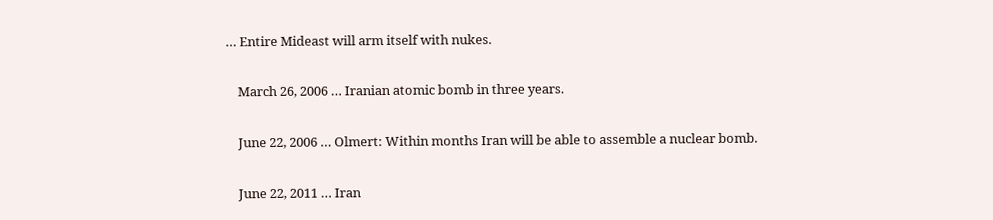… Entire Mideast will arm itself with nukes.

    March 26, 2006 … Iranian atomic bomb in three years.

    June 22, 2006 … Olmert: Within months Iran will be able to assemble a nuclear bomb.

    June 22, 2011 … Iran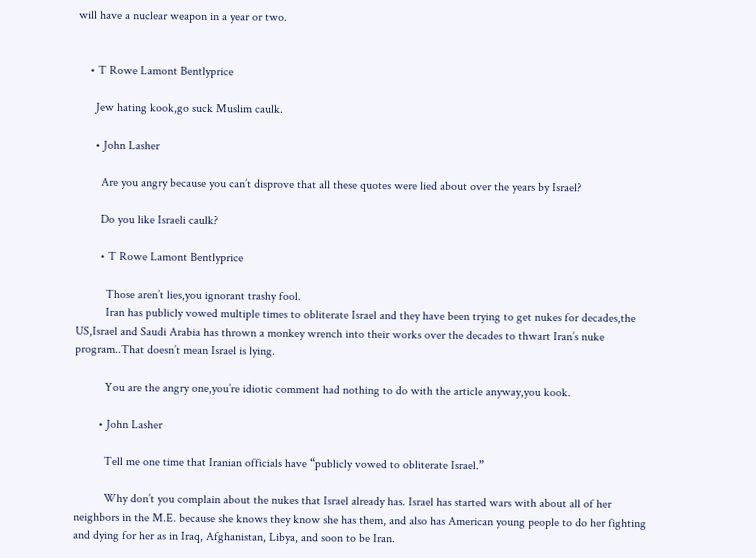will have a nuclear weapon in a year or two.


    • T Rowe Lamont Bentlyprice

      Jew hating kook,go suck Muslim caulk.

      • John Lasher

        Are you angry because you can’t disprove that all these quotes were lied about over the years by Israel?

        Do you like Israeli caulk?

        • T Rowe Lamont Bentlyprice

          Those aren’t lies,you ignorant trashy fool.
          Iran has publicly vowed multiple times to obliterate Israel and they have been trying to get nukes for decades,the US,Israel and Saudi Arabia has thrown a monkey wrench into their works over the decades to thwart Iran’s nuke program..That doesn’t mean Israel is lying.

          You are the angry one,you’re idiotic comment had nothing to do with the article anyway,you kook.

        • John Lasher

          Tell me one time that Iranian officials have “publicly vowed to obliterate Israel.”

          Why don’t you complain about the nukes that Israel already has. Israel has started wars with about all of her neighbors in the M.E. because she knows they know she has them, and also has American young people to do her fighting and dying for her as in Iraq, Afghanistan, Libya, and soon to be Iran.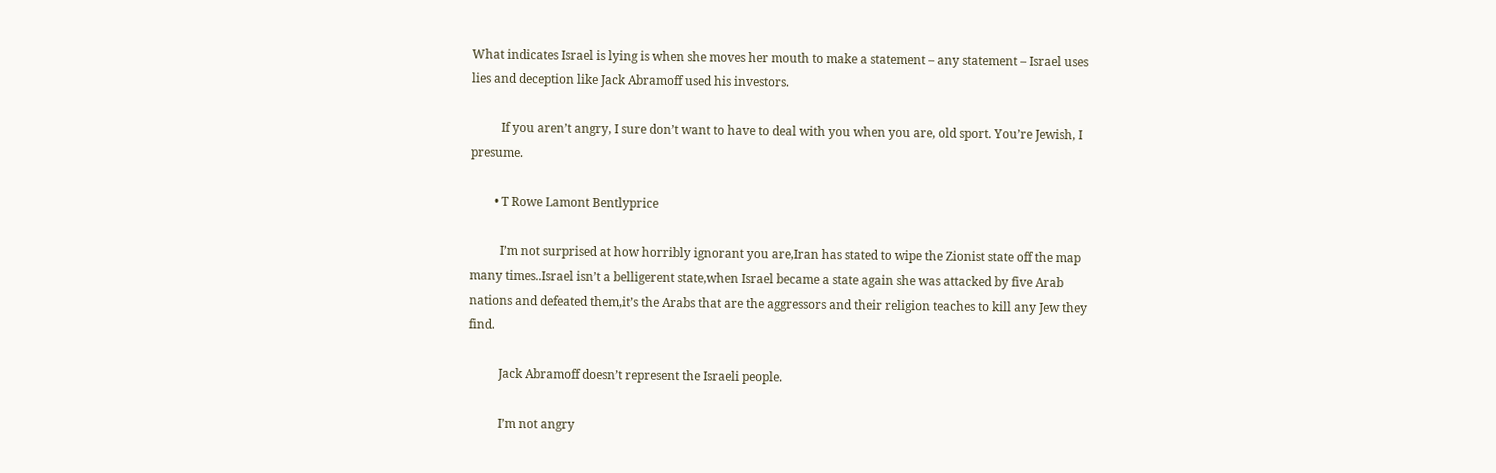What indicates Israel is lying is when she moves her mouth to make a statement – any statement – Israel uses lies and deception like Jack Abramoff used his investors.

          If you aren’t angry, I sure don’t want to have to deal with you when you are, old sport. You’re Jewish, I presume.

        • T Rowe Lamont Bentlyprice

          I’m not surprised at how horribly ignorant you are,Iran has stated to wipe the Zionist state off the map many times..Israel isn’t a belligerent state,when Israel became a state again she was attacked by five Arab nations and defeated them,it’s the Arabs that are the aggressors and their religion teaches to kill any Jew they find.

          Jack Abramoff doesn’t represent the Israeli people.

          I’m not angry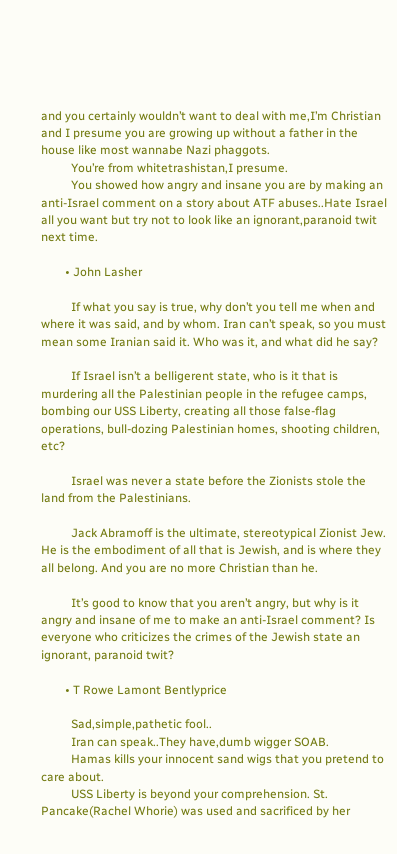and you certainly wouldn’t want to deal with me,I’m Christian and I presume you are growing up without a father in the house like most wannabe Nazi phaggots.
          You’re from whitetrashistan,I presume.
          You showed how angry and insane you are by making an anti-Israel comment on a story about ATF abuses..Hate Israel all you want but try not to look like an ignorant,paranoid twit next time.

        • John Lasher

          If what you say is true, why don’t you tell me when and where it was said, and by whom. Iran can’t speak, so you must mean some Iranian said it. Who was it, and what did he say?

          If Israel isn’t a belligerent state, who is it that is murdering all the Palestinian people in the refugee camps, bombing our USS Liberty, creating all those false-flag operations, bull-dozing Palestinian homes, shooting children, etc?

          Israel was never a state before the Zionists stole the land from the Palestinians.

          Jack Abramoff is the ultimate, stereotypical Zionist Jew. He is the embodiment of all that is Jewish, and is where they all belong. And you are no more Christian than he.

          It’s good to know that you aren’t angry, but why is it angry and insane of me to make an anti-Israel comment? Is everyone who criticizes the crimes of the Jewish state an ignorant, paranoid twit?

        • T Rowe Lamont Bentlyprice

          Sad,simple,pathetic fool..
          Iran can speak..They have,dumb wigger SOAB.
          Hamas kills your innocent sand wigs that you pretend to care about.
          USS Liberty is beyond your comprehension. St. Pancake(Rachel Whorie) was used and sacrificed by her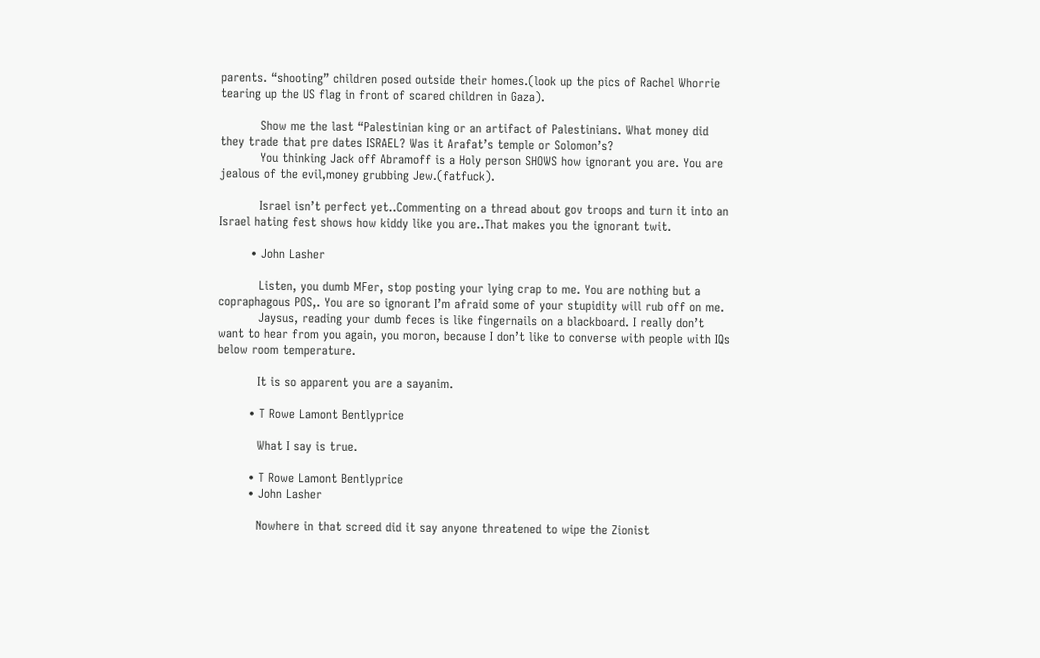parents. “shooting” children posed outside their homes.(look up the pics of Rachel Whorrie tearing up the US flag in front of scared children in Gaza).

          Show me the last “Palestinian king or an artifact of Palestinians. What money did they trade that pre dates ISRAEL? Was it Arafat’s temple or Solomon’s?
          You thinking Jack off Abramoff is a Holy person SHOWS how ignorant you are. You are jealous of the evil,money grubbing Jew.(fatfuck).

          Israel isn’t perfect yet..Commenting on a thread about gov troops and turn it into an Israel hating fest shows how kiddy like you are..That makes you the ignorant twit.

        • John Lasher

          Listen, you dumb MFer, stop posting your lying crap to me. You are nothing but a copraphagous POS,. You are so ignorant I’m afraid some of your stupidity will rub off on me.
          Jaysus, reading your dumb feces is like fingernails on a blackboard. I really don’t want to hear from you again, you moron, because I don’t like to converse with people with IQs below room temperature.

          It is so apparent you are a sayanim.

        • T Rowe Lamont Bentlyprice

          What I say is true.

        • T Rowe Lamont Bentlyprice
        • John Lasher

          Nowhere in that screed did it say anyone threatened to wipe the Zionist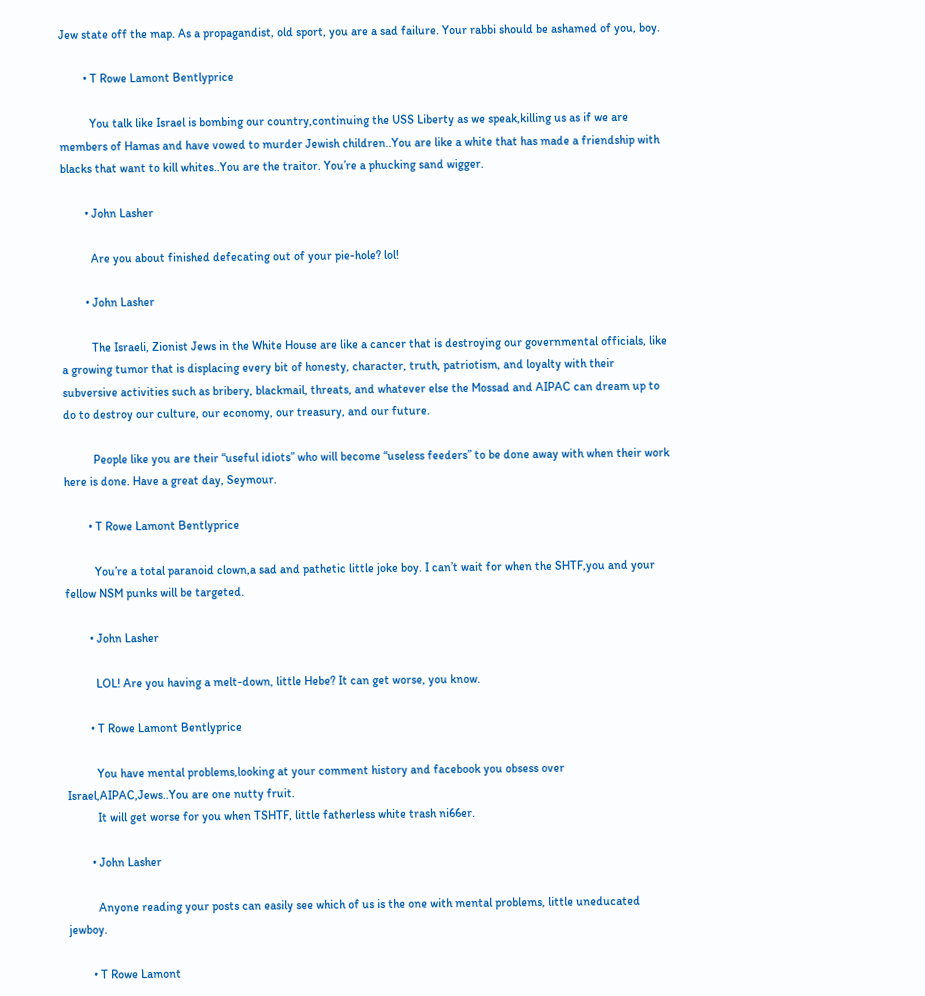Jew state off the map. As a propagandist, old sport, you are a sad failure. Your rabbi should be ashamed of you, boy.

        • T Rowe Lamont Bentlyprice

          You talk like Israel is bombing our country,continuing the USS Liberty as we speak,killing us as if we are members of Hamas and have vowed to murder Jewish children..You are like a white that has made a friendship with blacks that want to kill whites..You are the traitor. You’re a phucking sand wigger.

        • John Lasher

          Are you about finished defecating out of your pie-hole? lol!

        • John Lasher

          The Israeli, Zionist Jews in the White House are like a cancer that is destroying our governmental officials, like a growing tumor that is displacing every bit of honesty, character, truth, patriotism, and loyalty with their subversive activities such as bribery, blackmail, threats, and whatever else the Mossad and AIPAC can dream up to do to destroy our culture, our economy, our treasury, and our future.

          People like you are their “useful idiots” who will become “useless feeders” to be done away with when their work here is done. Have a great day, Seymour.

        • T Rowe Lamont Bentlyprice

          You’re a total paranoid clown,a sad and pathetic little joke boy. I can’t wait for when the SHTF,you and your fellow NSM punks will be targeted.

        • John Lasher

          LOL! Are you having a melt-down, little Hebe? It can get worse, you know.

        • T Rowe Lamont Bentlyprice

          You have mental problems,looking at your comment history and facebook you obsess over Israel,AIPAC,Jews..You are one nutty fruit.
          It will get worse for you when TSHTF, little fatherless white trash ni66er.

        • John Lasher

          Anyone reading your posts can easily see which of us is the one with mental problems, little uneducated jewboy.

        • T Rowe Lamont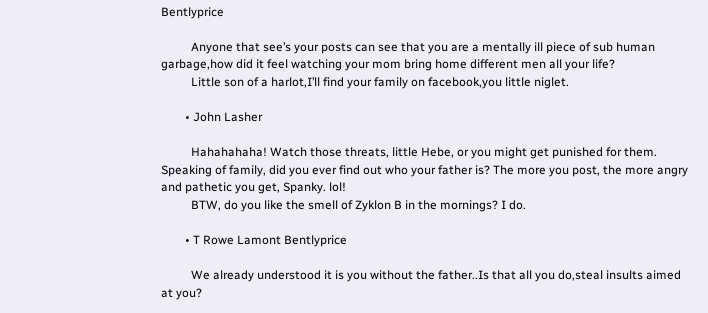Bentlyprice

          Anyone that see’s your posts can see that you are a mentally ill piece of sub human garbage,how did it feel watching your mom bring home different men all your life?
          Little son of a harlot,I’ll find your family on facebook,you little niglet.

        • John Lasher

          Hahahahaha! Watch those threats, little Hebe, or you might get punished for them. Speaking of family, did you ever find out who your father is? The more you post, the more angry and pathetic you get, Spanky. lol!
          BTW, do you like the smell of Zyklon B in the mornings? I do.

        • T Rowe Lamont Bentlyprice

          We already understood it is you without the father..Is that all you do,steal insults aimed at you?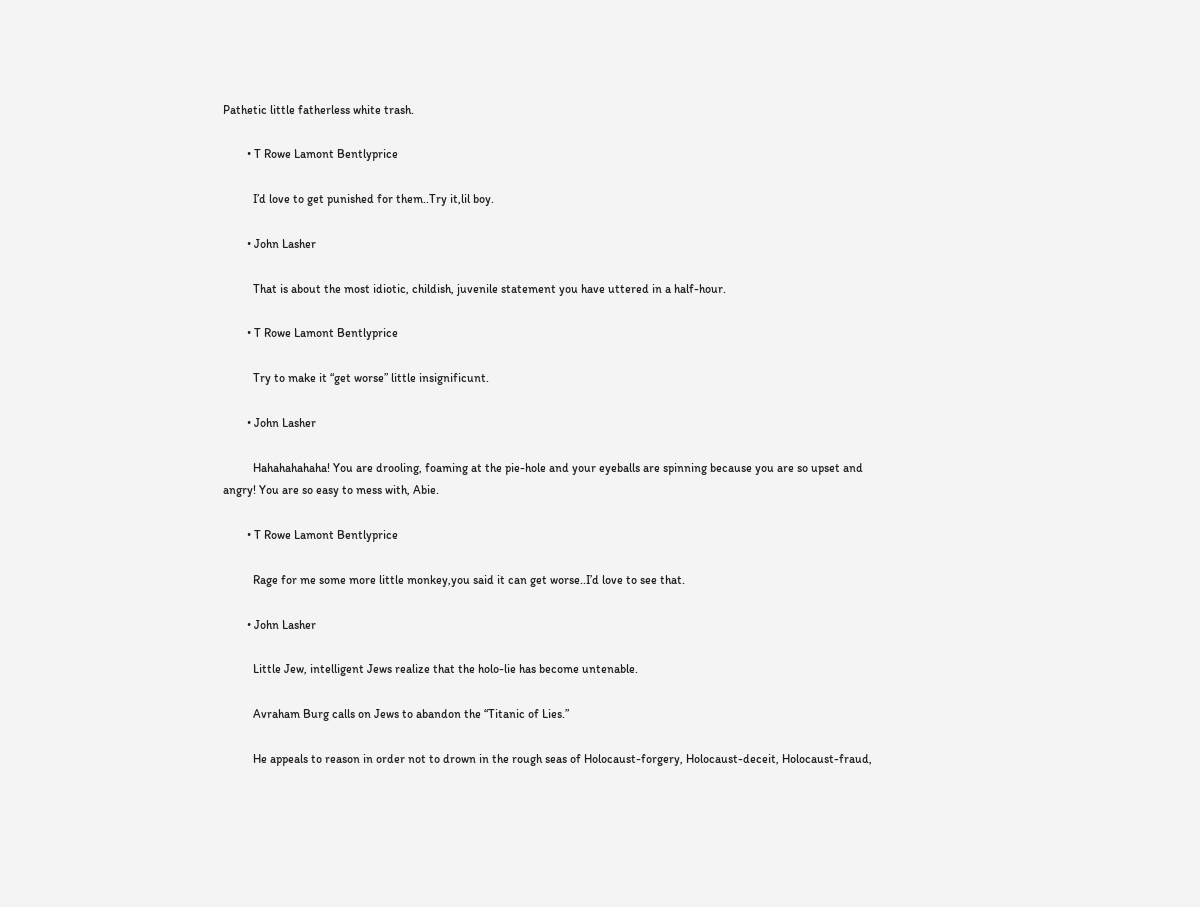Pathetic little fatherless white trash.

        • T Rowe Lamont Bentlyprice

          I’d love to get punished for them..Try it,lil boy.

        • John Lasher

          That is about the most idiotic, childish, juvenile statement you have uttered in a half-hour.

        • T Rowe Lamont Bentlyprice

          Try to make it “get worse” little insignificunt.

        • John Lasher

          Hahahahahaha! You are drooling, foaming at the pie-hole and your eyeballs are spinning because you are so upset and angry! You are so easy to mess with, Abie.

        • T Rowe Lamont Bentlyprice

          Rage for me some more little monkey,you said it can get worse..I’d love to see that.

        • John Lasher

          Little Jew, intelligent Jews realize that the holo-lie has become untenable.

          Avraham Burg calls on Jews to abandon the “Titanic of Lies.”

          He appeals to reason in order not to drown in the rough seas of Holocaust-forgery, Holocaust-deceit, Holocaust-fraud,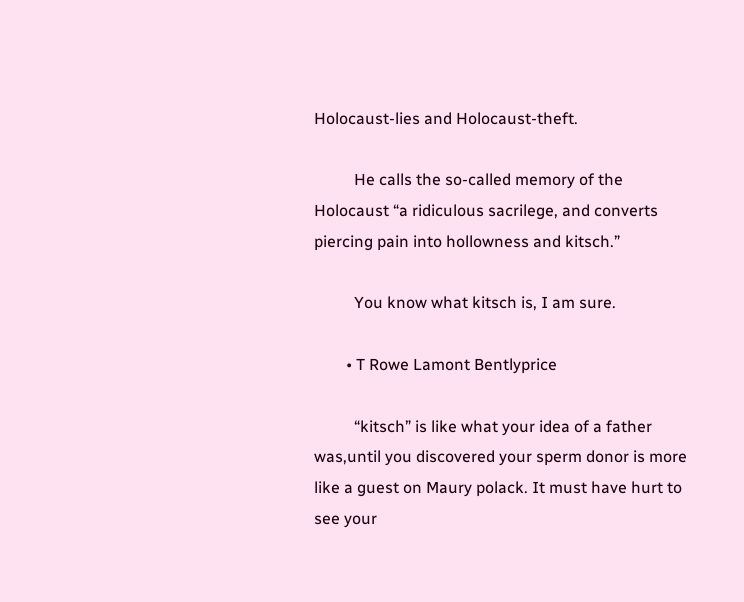Holocaust-lies and Holocaust-theft.

          He calls the so-called memory of the Holocaust “a ridiculous sacrilege, and converts piercing pain into hollowness and kitsch.”

          You know what kitsch is, I am sure.

        • T Rowe Lamont Bentlyprice

          “kitsch” is like what your idea of a father was,until you discovered your sperm donor is more like a guest on Maury polack. It must have hurt to see your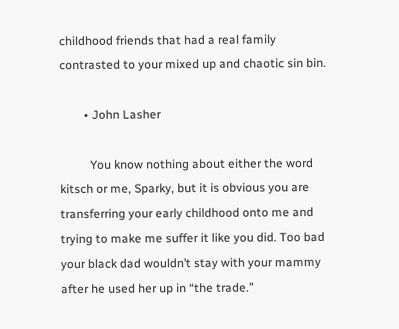childhood friends that had a real family contrasted to your mixed up and chaotic sin bin.

        • John Lasher

          You know nothing about either the word kitsch or me, Sparky, but it is obvious you are transferring your early childhood onto me and trying to make me suffer it like you did. Too bad your black dad wouldn’t stay with your mammy after he used her up in “the trade.”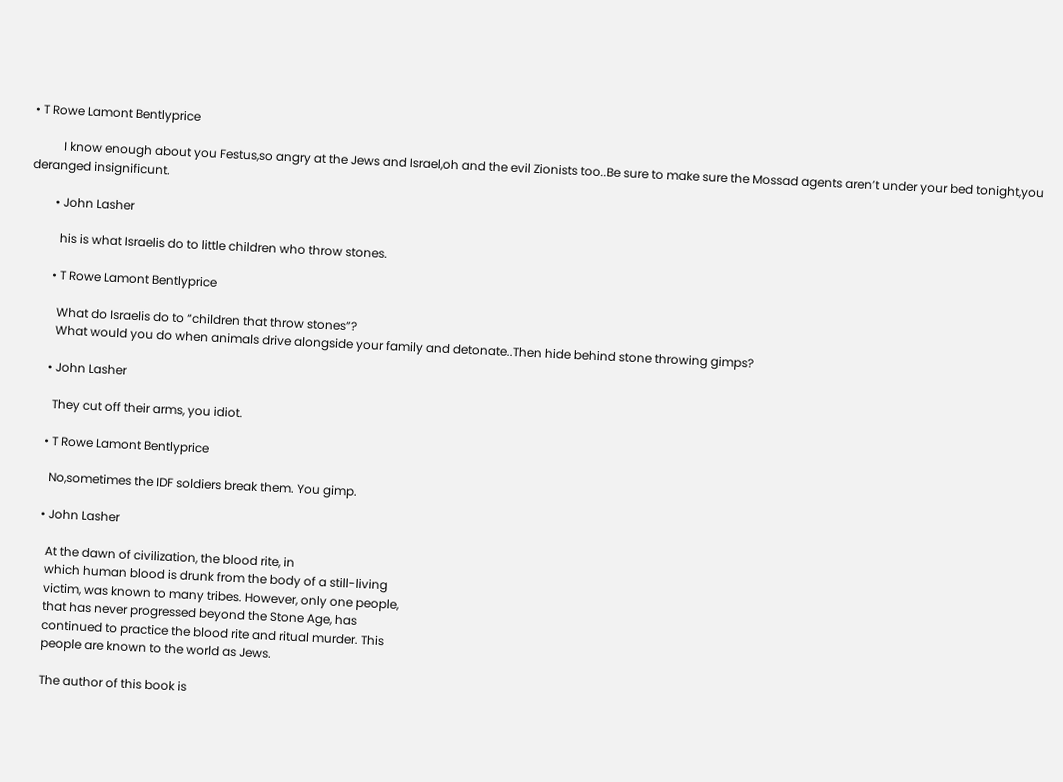• T Rowe Lamont Bentlyprice

          I know enough about you Festus,so angry at the Jews and Israel,oh and the evil Zionists too..Be sure to make sure the Mossad agents aren’t under your bed tonight,you deranged insignificunt.

        • John Lasher

          his is what Israelis do to little children who throw stones.

        • T Rowe Lamont Bentlyprice

          What do Israelis do to “children that throw stones”?
          What would you do when animals drive alongside your family and detonate..Then hide behind stone throwing gimps?

        • John Lasher

          They cut off their arms, you idiot.

        • T Rowe Lamont Bentlyprice

          No,sometimes the IDF soldiers break them. You gimp.

        • John Lasher

          At the dawn of civilization, the blood rite, in
          which human blood is drunk from the body of a still-living
          victim, was known to many tribes. However, only one people,
          that has never progressed beyond the Stone Age, has
          continued to practice the blood rite and ritual murder. This
          people are known to the world as Jews.

          The author of this book is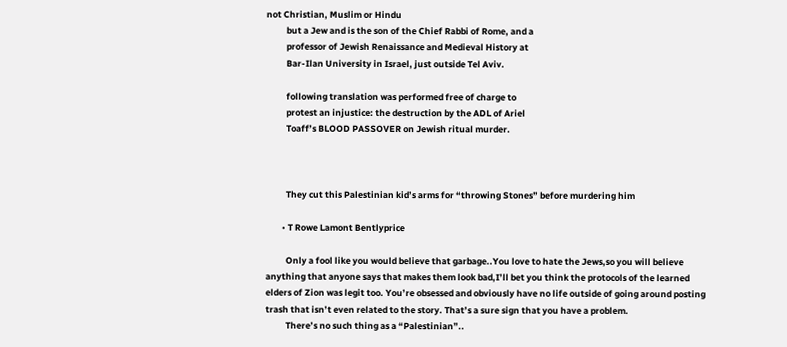not Christian, Muslim or Hindu
          but a Jew and is the son of the Chief Rabbi of Rome, and a
          professor of Jewish Renaissance and Medieval History at
          Bar-Ilan University in Israel, just outside Tel Aviv.

          following translation was performed free of charge to
          protest an injustice: the destruction by the ADL of Ariel
          Toaff’s BLOOD PASSOVER on Jewish ritual murder.



          They cut this Palestinian kid’s arms for “throwing Stones” before murdering him

        • T Rowe Lamont Bentlyprice

          Only a fool like you would believe that garbage..You love to hate the Jews,so you will believe anything that anyone says that makes them look bad,I’ll bet you think the protocols of the learned elders of Zion was legit too. You’re obsessed and obviously have no life outside of going around posting trash that isn’t even related to the story. That’s a sure sign that you have a problem.
          There’s no such thing as a “Palestinian”..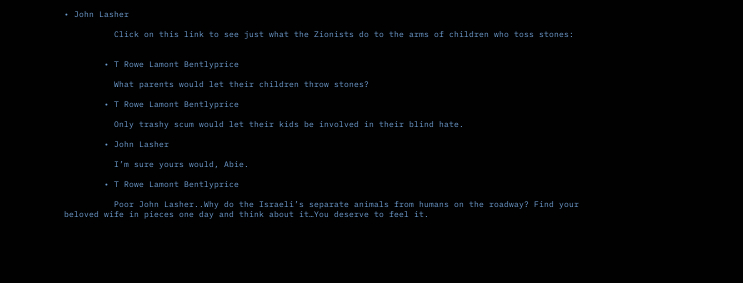• John Lasher

          Click on this link to see just what the Zionists do to the arms of children who toss stones:


        • T Rowe Lamont Bentlyprice

          What parents would let their children throw stones?

        • T Rowe Lamont Bentlyprice

          Only trashy scum would let their kids be involved in their blind hate.

        • John Lasher

          I’m sure yours would, Abie.

        • T Rowe Lamont Bentlyprice

          Poor John Lasher..Why do the Israeli’s separate animals from humans on the roadway? Find your beloved wife in pieces one day and think about it…You deserve to feel it.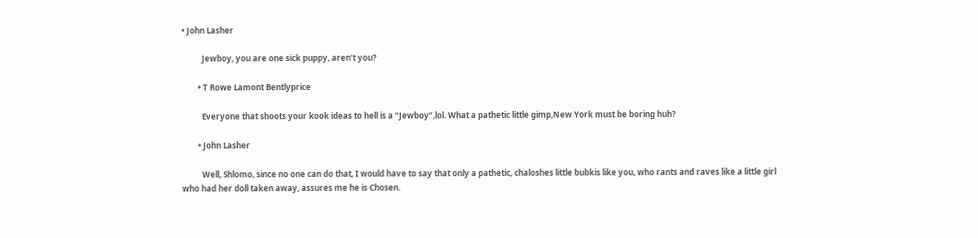• John Lasher

          Jewboy, you are one sick puppy, aren’t you?

        • T Rowe Lamont Bentlyprice

          Everyone that shoots your kook ideas to hell is a “Jewboy”,lol. What a pathetic little gimp,New York must be boring huh?

        • John Lasher

          Well, Shlomo, since no one can do that, I would have to say that only a pathetic, chaloshes little bubkis like you, who rants and raves like a little girl who had her doll taken away, assures me he is Chosen.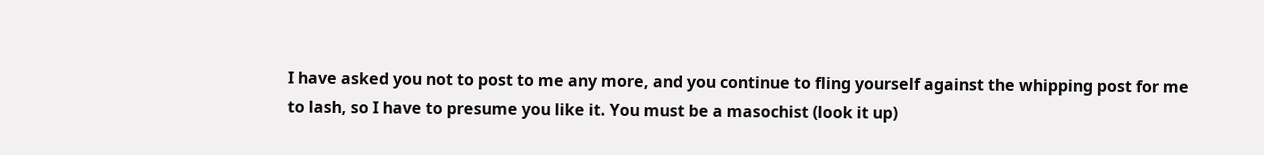I have asked you not to post to me any more, and you continue to fling yourself against the whipping post for me to lash, so I have to presume you like it. You must be a masochist (look it up)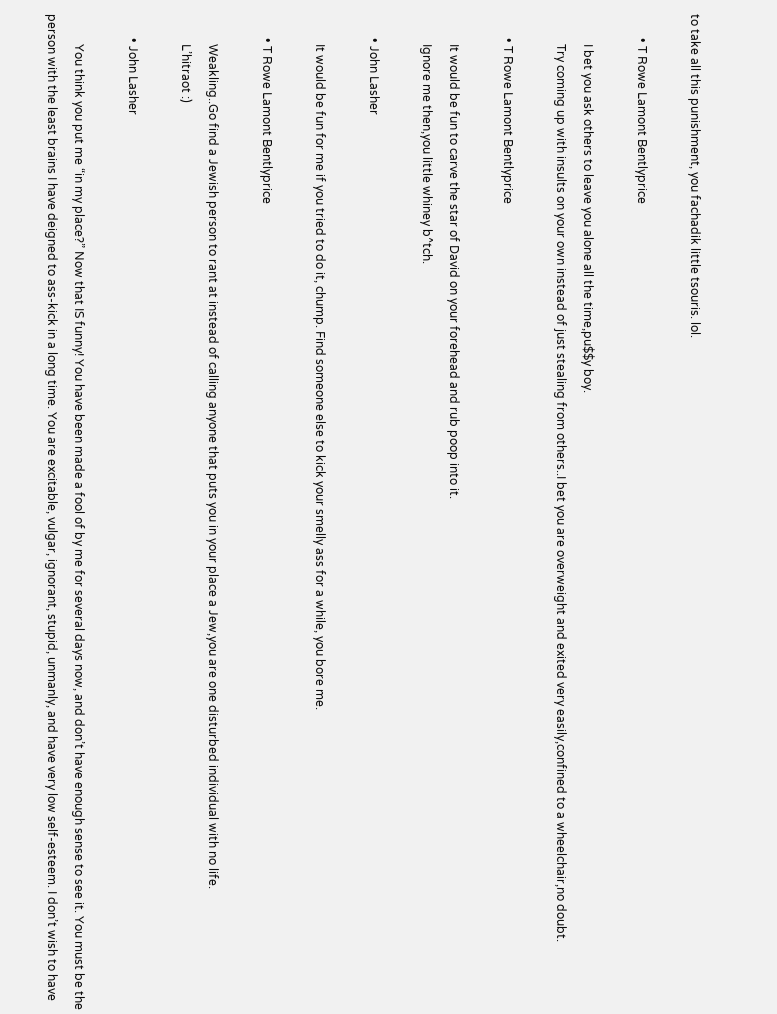to take all this punishment, you fachadik little tsouris. lol.

        • T Rowe Lamont Bentlyprice

          I bet you ask others to leave you alone all the time,pu$$y boy.
          Try coming up with insults on your own instead of just stealing from others..I bet you are overweight and exited very easily,confined to a wheelchair,no doubt.

        • T Rowe Lamont Bentlyprice

          It would be fun to carve the star of David on your forehead and rub poop into it.
          Ignore me then,you little whiney b^tch.

        • John Lasher

          It would be fun for me if you tried to do it, chump. Find someone else to kick your smelly ass for a while, you bore me.

        • T Rowe Lamont Bentlyprice

          Weakling..Go find a Jewish person to rant at instead of calling anyone that puts you in your place a Jew,you are one disturbed individual with no life.
          L’hitraot :)

        • John Lasher

          You think you put me “in my place?” Now that IS funny! You have been made a fool of by me for several days now, and don’t have enough sense to see it. You must be the person with the least brains I have deigned to ass-kick in a long time. You are excitable, vulgar, ignorant, stupid, unmanly, and have very low self-esteem. I don’t wish to have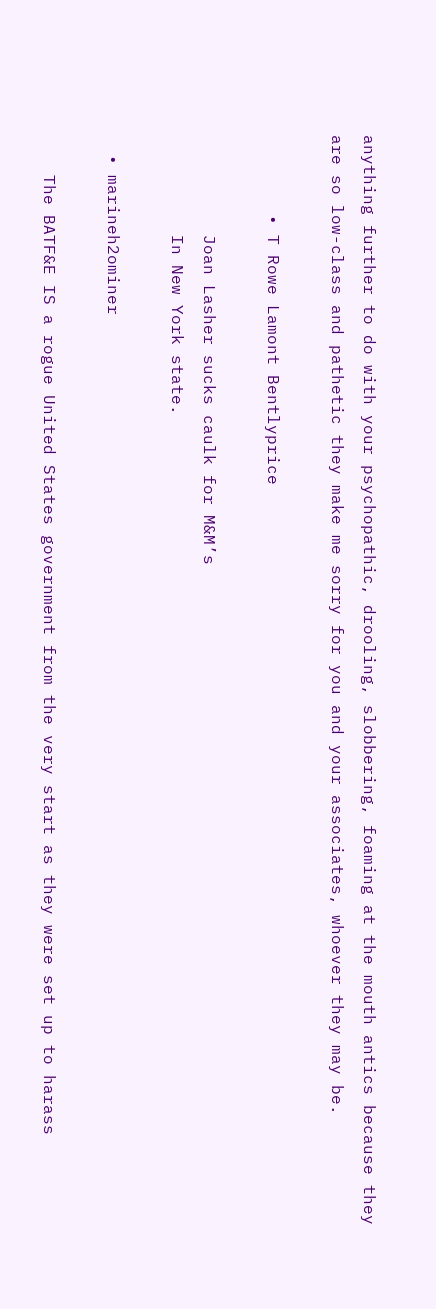anything further to do with your psychopathic, drooling, slobbering, foaming at the mouth antics because they are so low-class and pathetic they make me sorry for you and your associates, whoever they may be.

        • T Rowe Lamont Bentlyprice

          Joan Lasher sucks caulk for M&M’s
          In New York state.

  • marineh2ominer

    The BATF&E IS a rogue United States government from the very start as they were set up to harass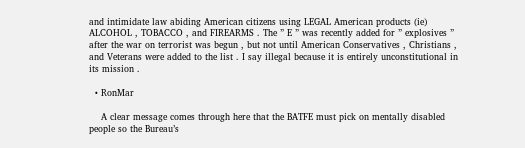and intimidate law abiding American citizens using LEGAL American products (ie) ALCOHOL , TOBACCO , and FIREARMS . The ” E ” was recently added for ” explosives ” after the war on terrorist was begun , but not until American Conservatives , Christians , and Veterans were added to the list . I say illegal because it is entirely unconstitutional in its mission .

  • RonMar

    A clear message comes through here that the BATFE must pick on mentally disabled people so the Bureau’s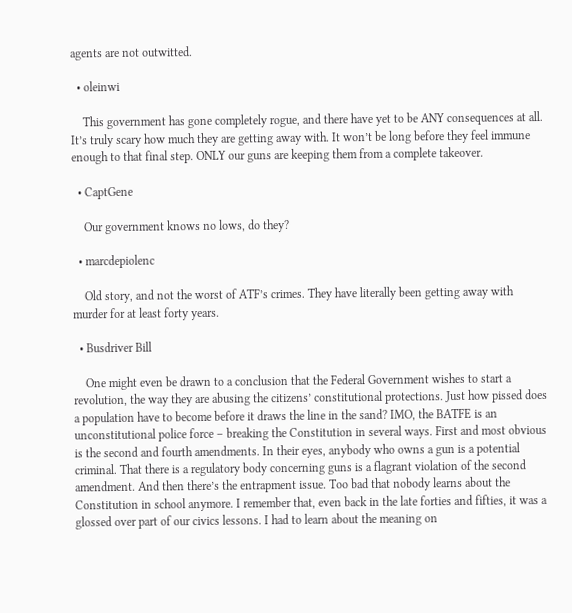agents are not outwitted.

  • oleinwi

    This government has gone completely rogue, and there have yet to be ANY consequences at all. It’s truly scary how much they are getting away with. It won’t be long before they feel immune enough to that final step. ONLY our guns are keeping them from a complete takeover.

  • CaptGene

    Our government knows no lows, do they?

  • marcdepiolenc

    Old story, and not the worst of ATF’s crimes. They have literally been getting away with murder for at least forty years.

  • Busdriver Bill

    One might even be drawn to a conclusion that the Federal Government wishes to start a revolution, the way they are abusing the citizens’ constitutional protections. Just how pissed does a population have to become before it draws the line in the sand? IMO, the BATFE is an unconstitutional police force – breaking the Constitution in several ways. First and most obvious is the second and fourth amendments. In their eyes, anybody who owns a gun is a potential criminal. That there is a regulatory body concerning guns is a flagrant violation of the second amendment. And then there’s the entrapment issue. Too bad that nobody learns about the Constitution in school anymore. I remember that, even back in the late forties and fifties, it was a glossed over part of our civics lessons. I had to learn about the meaning on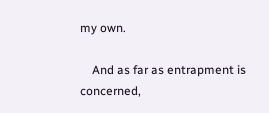my own.

    And as far as entrapment is concerned,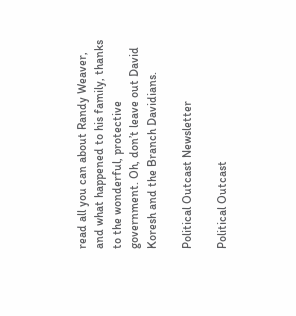read all you can about Randy Weaver, and what happened to his family, thanks to the wonderful, protective government. Oh, don’t leave out David Koresh and the Branch Davidians.

Political Outcast Newsletter

Political Outcast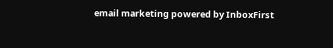email marketing powered by InboxFirst